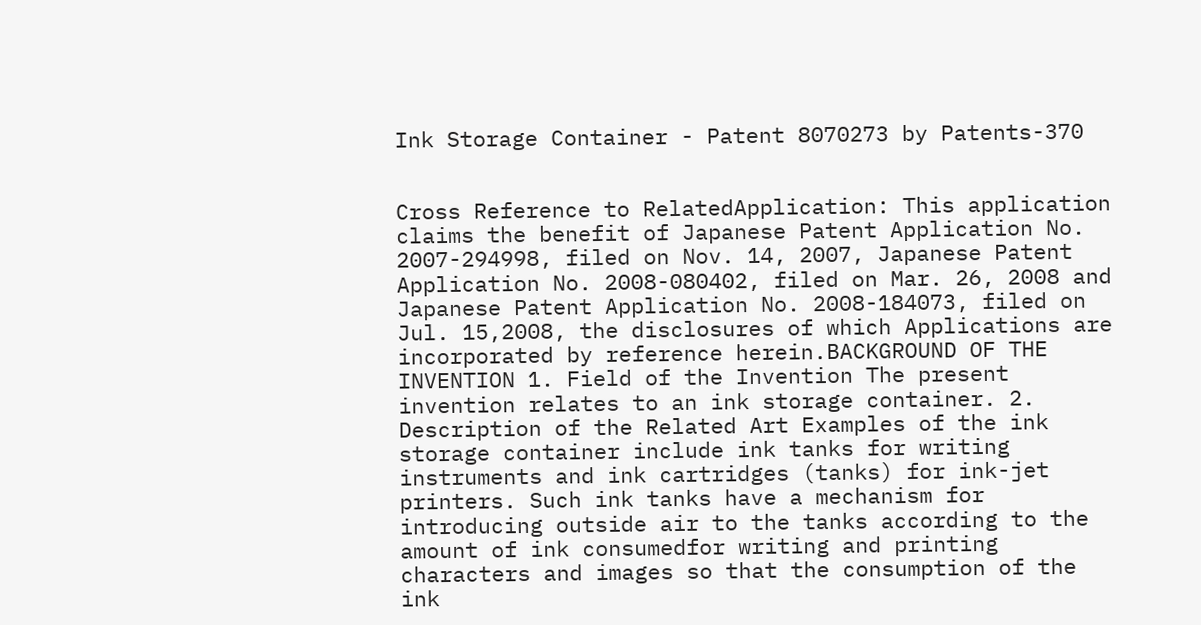Ink Storage Container - Patent 8070273 by Patents-370


Cross Reference to RelatedApplication: This application claims the benefit of Japanese Patent Application No. 2007-294998, filed on Nov. 14, 2007, Japanese Patent Application No. 2008-080402, filed on Mar. 26, 2008 and Japanese Patent Application No. 2008-184073, filed on Jul. 15,2008, the disclosures of which Applications are incorporated by reference herein.BACKGROUND OF THE INVENTION 1. Field of the Invention The present invention relates to an ink storage container. 2. Description of the Related Art Examples of the ink storage container include ink tanks for writing instruments and ink cartridges (tanks) for ink-jet printers. Such ink tanks have a mechanism for introducing outside air to the tanks according to the amount of ink consumedfor writing and printing characters and images so that the consumption of the ink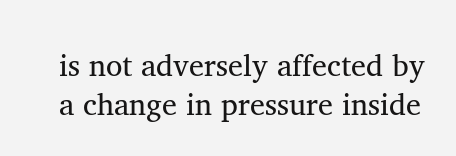is not adversely affected by a change in pressure inside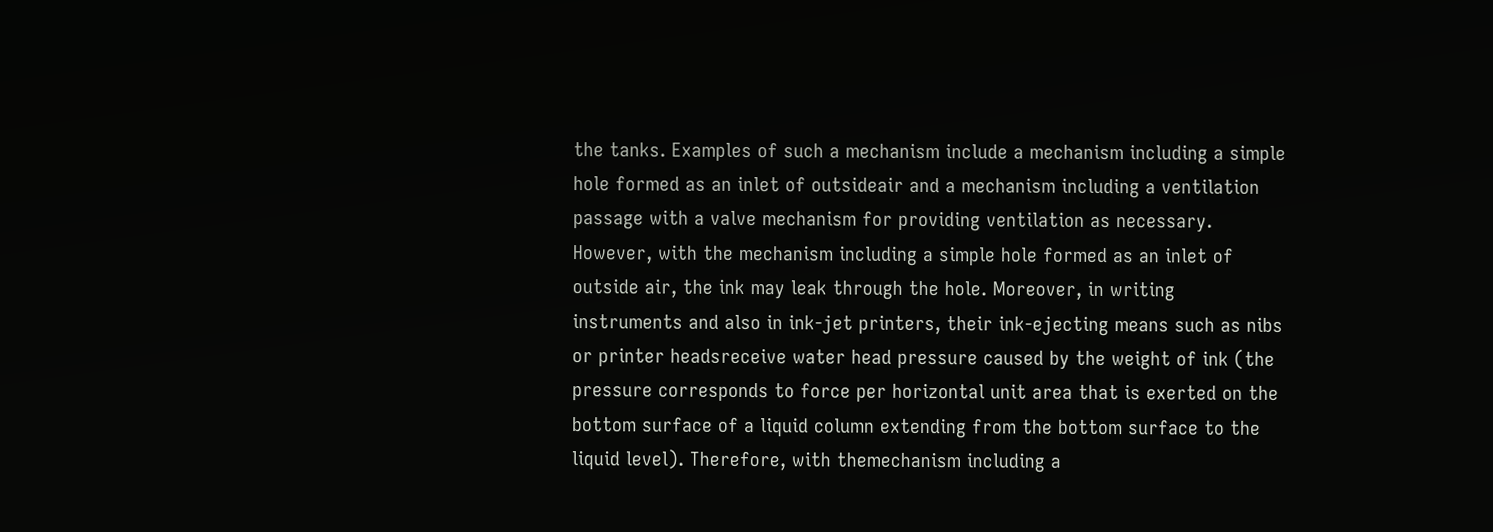the tanks. Examples of such a mechanism include a mechanism including a simple hole formed as an inlet of outsideair and a mechanism including a ventilation passage with a valve mechanism for providing ventilation as necessary. However, with the mechanism including a simple hole formed as an inlet of outside air, the ink may leak through the hole. Moreover, in writing instruments and also in ink-jet printers, their ink-ejecting means such as nibs or printer headsreceive water head pressure caused by the weight of ink (the pressure corresponds to force per horizontal unit area that is exerted on the bottom surface of a liquid column extending from the bottom surface to the liquid level). Therefore, with themechanism including a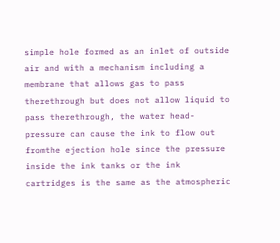simple hole formed as an inlet of outside air and with a mechanism including a membrane that allows gas to pass therethrough but does not allow liquid to pass therethrough, the water head-pressure can cause the ink to flow out fromthe ejection hole since the pressure inside the ink tanks or the ink cartridges is the same as the atmospheric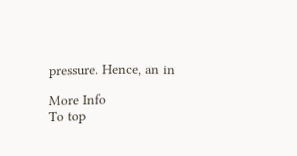pressure. Hence, an in

More Info
To top